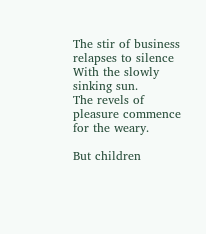The stir of business relapses to silence
With the slowly sinking sun.
The revels of pleasure commence for the weary.

But children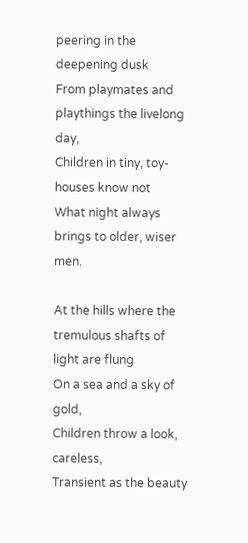peering in the deepening dusk
From playmates and playthings the livelong day,
Children in tiny, toy-houses know not
What night always brings to older, wiser men.

At the hills where the tremulous shafts of light are flung
On a sea and a sky of gold,
Children throw a look, careless,
Transient as the beauty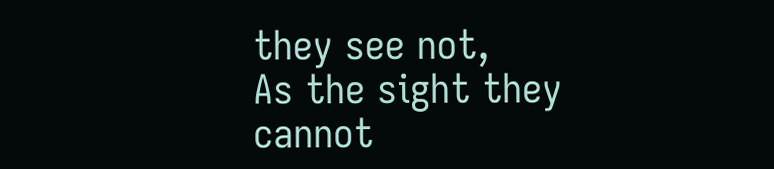they see not,
As the sight they cannot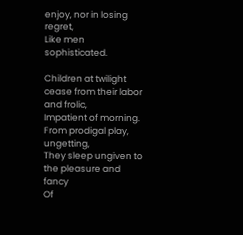enjoy, nor in losing regret,
Like men sophisticated.

Children at twilight cease from their labor and frolic,
Impatient of morning.
From prodigal play, ungetting,
They sleep ungiven to the pleasure and fancy
Of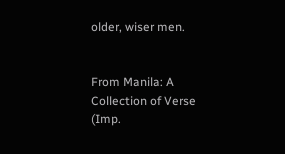older, wiser men.


From Manila: A Collection of Verse (Imp.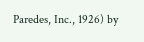Paredes, Inc., 1926) by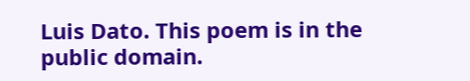Luis Dato. This poem is in the public domain.